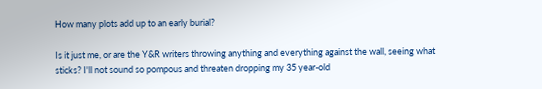How many plots add up to an early burial?

Is it just me, or are the Y&R writers throwing anything and everything against the wall, seeing what sticks? I'll not sound so pompous and threaten dropping my 35 year-old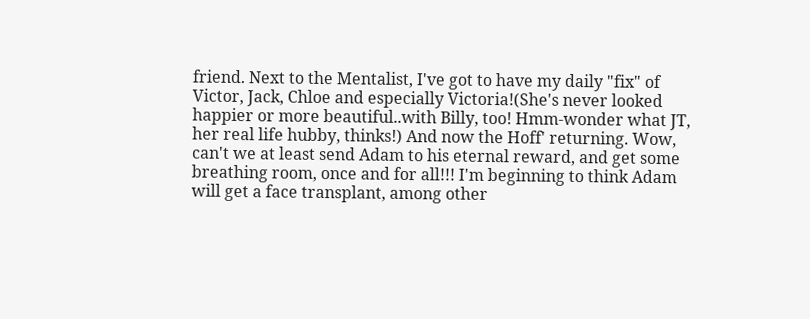friend. Next to the Mentalist, I've got to have my daily "fix" of Victor, Jack, Chloe and especially Victoria!(She's never looked happier or more beautiful..with Billy, too! Hmm-wonder what JT, her real life hubby, thinks!) And now the Hoff' returning. Wow, can't we at least send Adam to his eternal reward, and get some breathing room, once and for all!!! I'm beginning to think Adam will get a face transplant, among other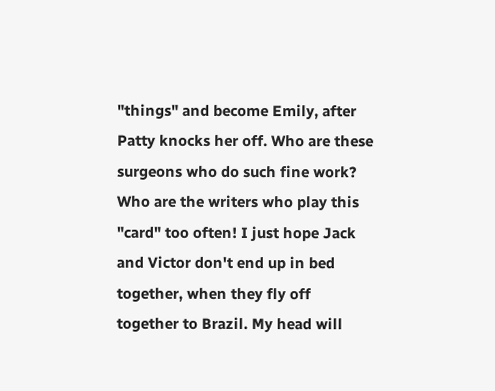"things" and become Emily, after Patty knocks her off. Who are these surgeons who do such fine work? Who are the writers who play this "card" too often! I just hope Jack and Victor don't end up in bed together, when they fly off together to Brazil. My head will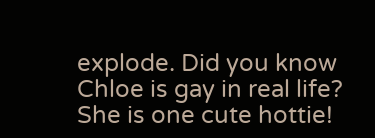explode. Did you know Chloe is gay in real life? She is one cute hottie!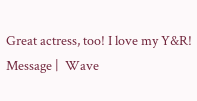Great actress, too! I love my Y&R!
Message |  Wave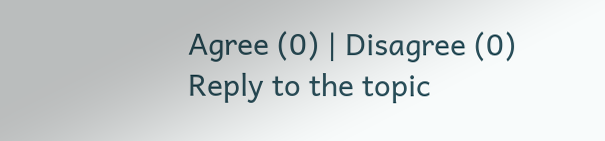Agree (0) | Disagree (0)
Reply to the topic